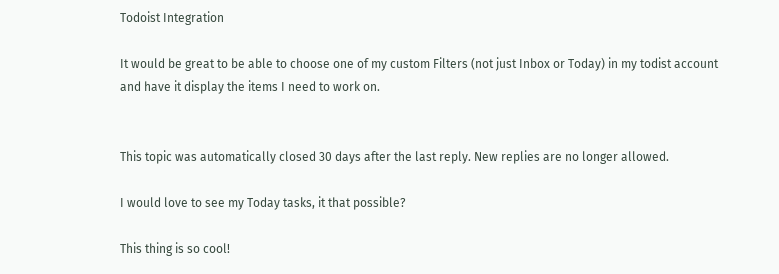Todoist Integration

It would be great to be able to choose one of my custom Filters (not just Inbox or Today) in my todist account and have it display the items I need to work on.


This topic was automatically closed 30 days after the last reply. New replies are no longer allowed.

I would love to see my Today tasks, it that possible?

This thing is so cool!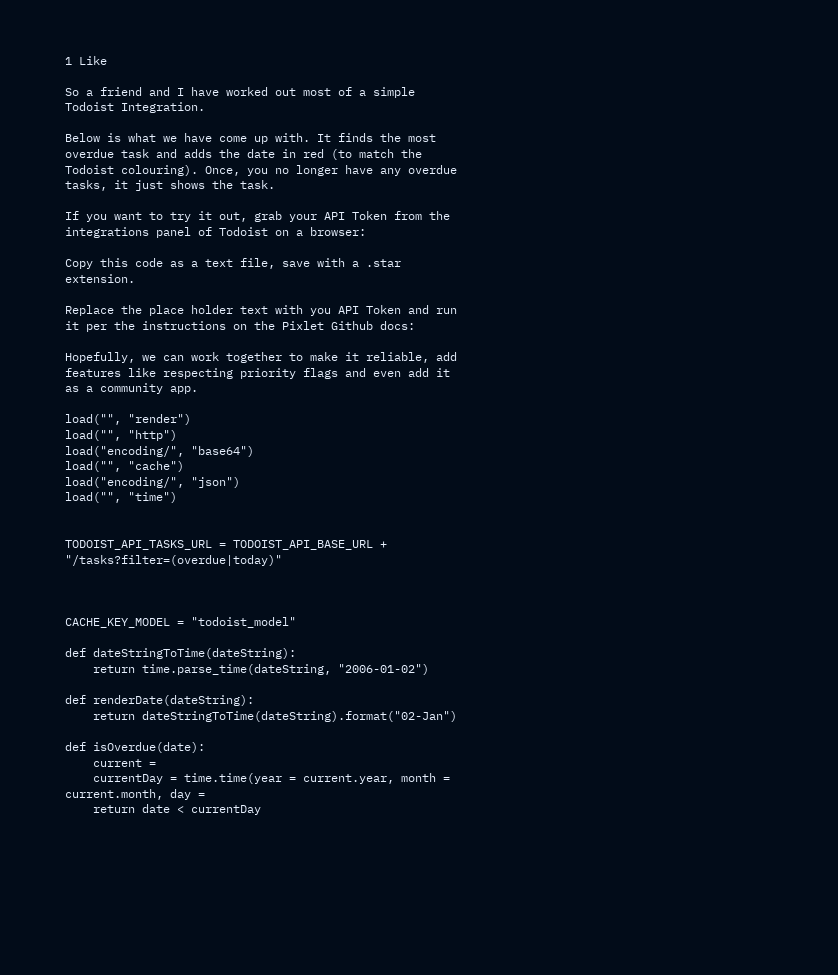1 Like

So a friend and I have worked out most of a simple Todoist Integration.

Below is what we have come up with. It finds the most overdue task and adds the date in red (to match the Todoist colouring). Once, you no longer have any overdue tasks, it just shows the task.

If you want to try it out, grab your API Token from the integrations panel of Todoist on a browser:

Copy this code as a text file, save with a .star extension.

Replace the place holder text with you API Token and run it per the instructions on the Pixlet Github docs:

Hopefully, we can work together to make it reliable, add features like respecting priority flags and even add it as a community app.

load("", "render")
load("", "http")
load("encoding/", "base64")
load("", "cache")
load("encoding/", "json")
load("", "time")


TODOIST_API_TASKS_URL = TODOIST_API_BASE_URL + "/tasks?filter=(overdue|today)"



CACHE_KEY_MODEL = "todoist_model"

def dateStringToTime(dateString):
    return time.parse_time(dateString, "2006-01-02")

def renderDate(dateString):
    return dateStringToTime(dateString).format("02-Jan")

def isOverdue(date):
    current =
    currentDay = time.time(year = current.year, month = current.month, day =
    return date < currentDay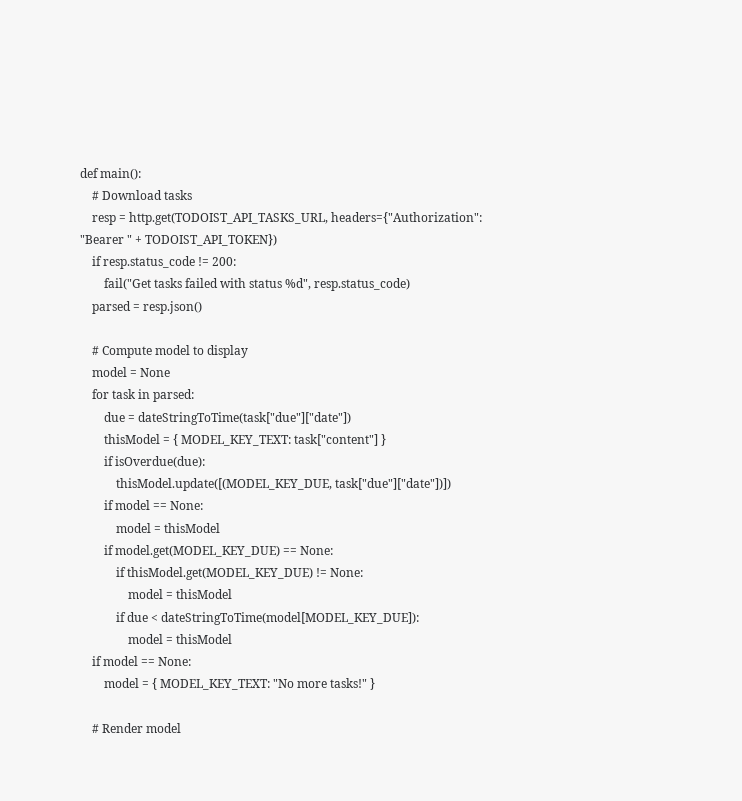def main():
    # Download tasks
    resp = http.get(TODOIST_API_TASKS_URL, headers={"Authorization": "Bearer " + TODOIST_API_TOKEN})
    if resp.status_code != 200:
        fail("Get tasks failed with status %d", resp.status_code)
    parsed = resp.json()

    # Compute model to display
    model = None
    for task in parsed:
        due = dateStringToTime(task["due"]["date"])
        thisModel = { MODEL_KEY_TEXT: task["content"] }
        if isOverdue(due):
            thisModel.update([(MODEL_KEY_DUE, task["due"]["date"])])
        if model == None:
            model = thisModel
        if model.get(MODEL_KEY_DUE) == None:
            if thisModel.get(MODEL_KEY_DUE) != None:
                model = thisModel
            if due < dateStringToTime(model[MODEL_KEY_DUE]):
                model = thisModel
    if model == None:
        model = { MODEL_KEY_TEXT: "No more tasks!" }

    # Render model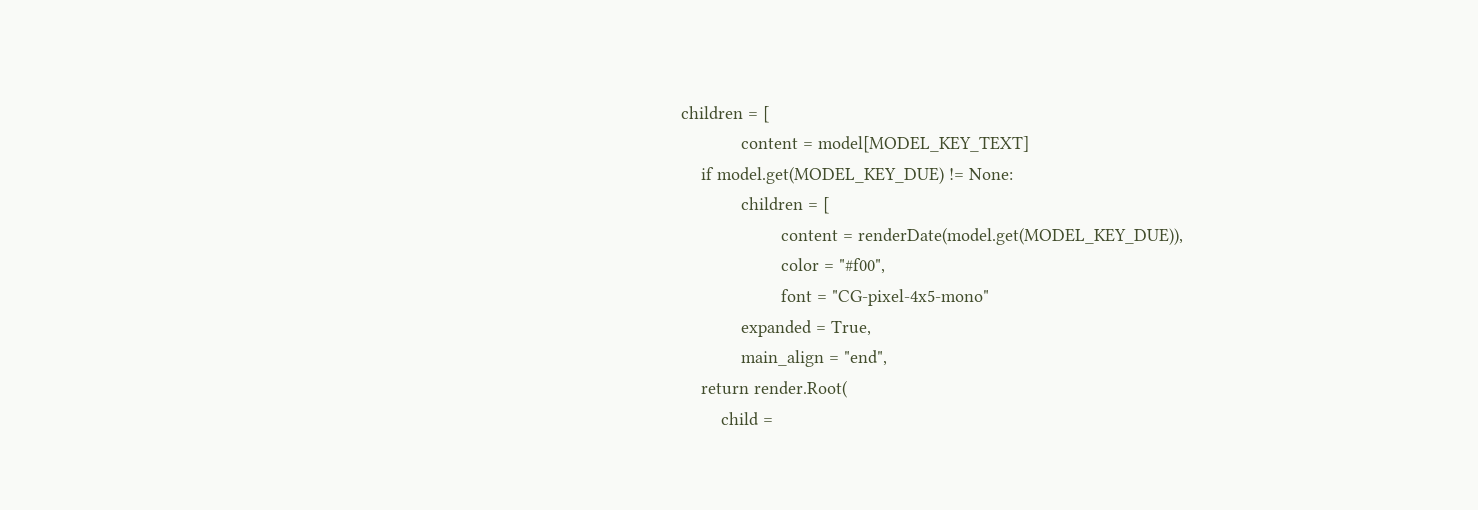children = [
            content = model[MODEL_KEY_TEXT]
    if model.get(MODEL_KEY_DUE) != None:
            children = [
                    content = renderDate(model.get(MODEL_KEY_DUE)),
                    color = "#f00",
                    font = "CG-pixel-4x5-mono"
            expanded = True,
            main_align = "end",
    return render.Root(
        child =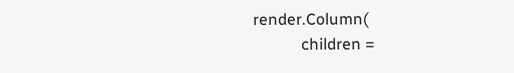render.Column(
            children =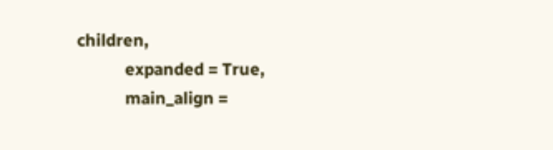children,
            expanded = True,
            main_align =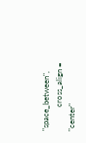"space_between",
            cross_align = "center"